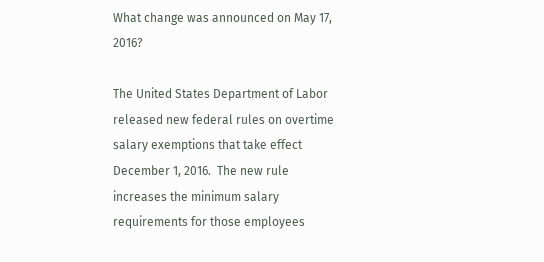What change was announced on May 17, 2016?

The United States Department of Labor released new federal rules on overtime salary exemptions that take effect December 1, 2016.  The new rule increases the minimum salary requirements for those employees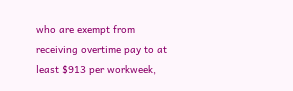who are exempt from receiving overtime pay to at least $913 per workweek,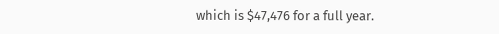which is $47,476 for a full year.